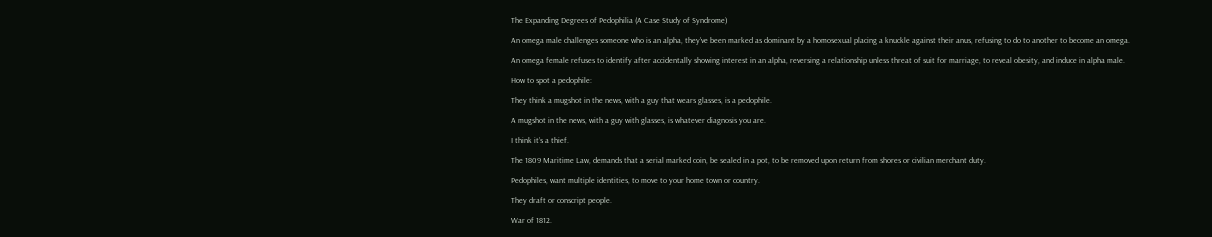The Expanding Degrees of Pedophilia (A Case Study of Syndrome)

An omega male challenges someone who is an alpha, they’ve been marked as dominant by a homosexual placing a knuckle against their anus, refusing to do to another to become an omega.

An omega female refuses to identify after accidentally showing interest in an alpha, reversing a relationship unless threat of suit for marriage, to reveal obesity, and induce in alpha male.

How to spot a pedophile:

They think a mugshot in the news, with a guy that wears glasses, is a pedophile.

A mugshot in the news, with a guy with glasses, is whatever diagnosis you are.

I think it’s a thief.

The 1809 Maritime Law, demands that a serial marked coin, be sealed in a pot, to be removed upon return from shores or civilian merchant duty.

Pedophiles, want multiple identities, to move to your home town or country.

They draft or conscript people.

War of 1812.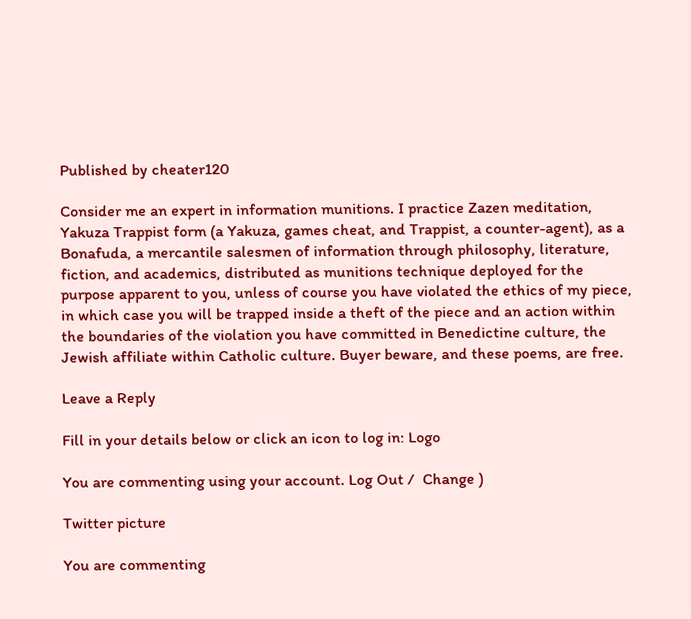Published by cheater120

Consider me an expert in information munitions. I practice Zazen meditation, Yakuza Trappist form (a Yakuza, games cheat, and Trappist, a counter-agent), as a Bonafuda, a mercantile salesmen of information through philosophy, literature, fiction, and academics, distributed as munitions technique deployed for the purpose apparent to you, unless of course you have violated the ethics of my piece, in which case you will be trapped inside a theft of the piece and an action within the boundaries of the violation you have committed in Benedictine culture, the Jewish affiliate within Catholic culture. Buyer beware, and these poems, are free.

Leave a Reply

Fill in your details below or click an icon to log in: Logo

You are commenting using your account. Log Out /  Change )

Twitter picture

You are commenting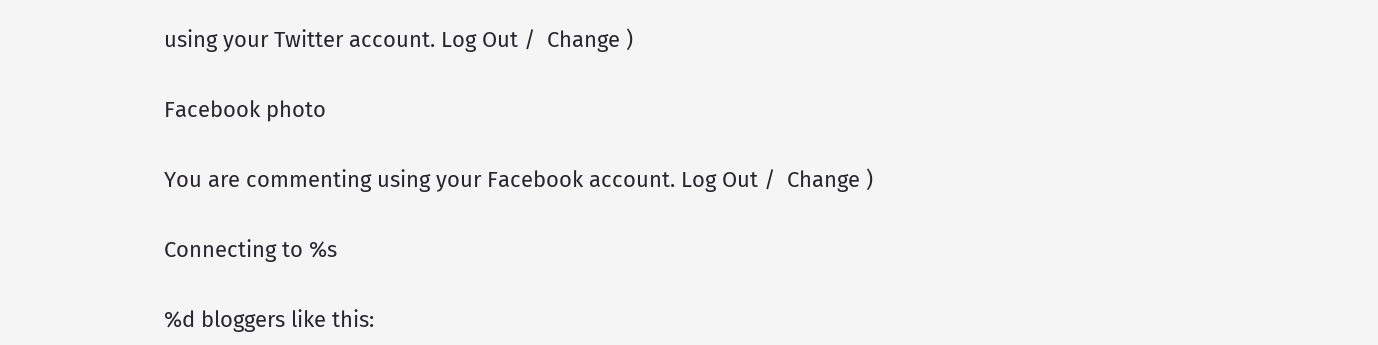using your Twitter account. Log Out /  Change )

Facebook photo

You are commenting using your Facebook account. Log Out /  Change )

Connecting to %s

%d bloggers like this: